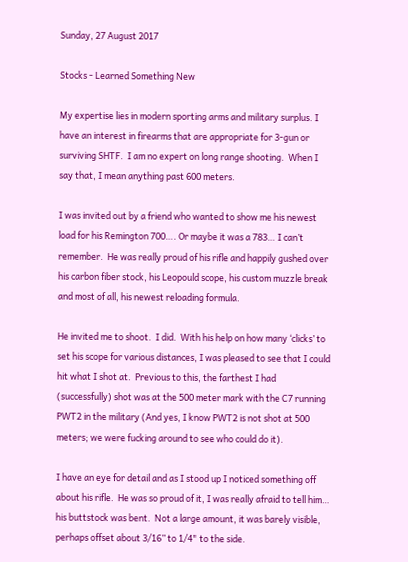Sunday, 27 August 2017

Stocks - Learned Something New

My expertise lies in modern sporting arms and military surplus. I have an interest in firearms that are appropriate for 3-gun or surviving SHTF.  I am no expert on long range shooting.  When I say that, I mean anything past 600 meters.

I was invited out by a friend who wanted to show me his newest load for his Remington 700…. Or maybe it was a 783… I can’t remember.  He was really proud of his rifle and happily gushed over his carbon fiber stock, his Leopould scope, his custom muzzle break and most of all, his newest reloading formula.

He invited me to shoot.  I did.  With his help on how many ‘clicks’ to set his scope for various distances, I was pleased to see that I could hit what I shot at.  Previous to this, the farthest I had (successfully) shot was at the 500 meter mark with the C7 running PWT2 in the military (And yes, I know PWT2 is not shot at 500 meters; we were fucking around to see who could do it).

I have an eye for detail and as I stood up I noticed something off about his rifle.  He was so proud of it, I was really afraid to tell him… his buttstock was bent.  Not a large amount, it was barely visible, perhaps offset about 3/16” to 1/4" to the side.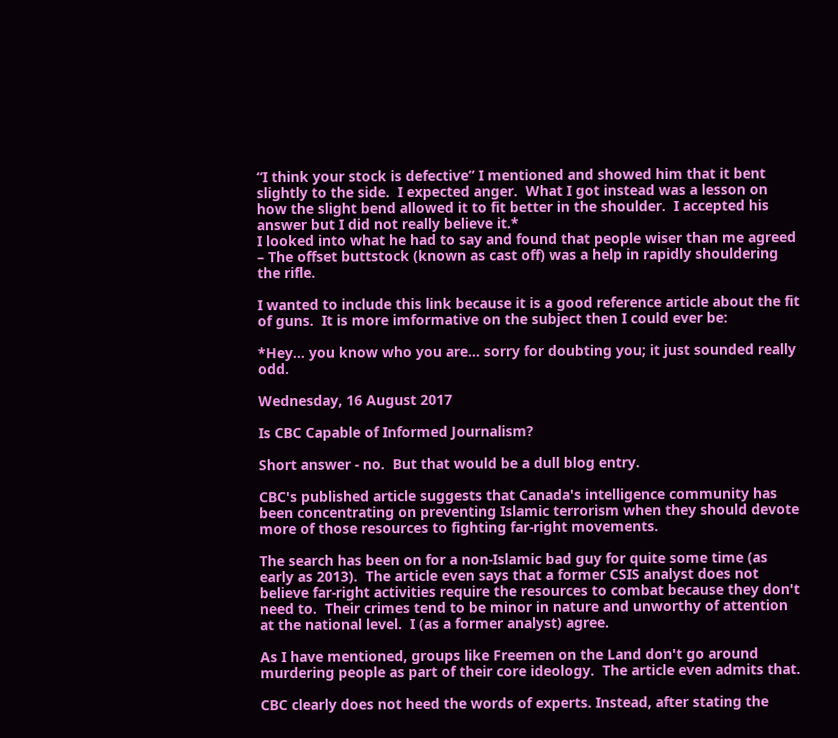“I think your stock is defective” I mentioned and showed him that it bent slightly to the side.  I expected anger.  What I got instead was a lesson on how the slight bend allowed it to fit better in the shoulder.  I accepted his answer but I did not really believe it.*
I looked into what he had to say and found that people wiser than me agreed – The offset buttstock (known as cast off) was a help in rapidly shouldering the rifle.

I wanted to include this link because it is a good reference article about the fit of guns.  It is more imformative on the subject then I could ever be:

*Hey… you know who you are… sorry for doubting you; it just sounded really odd.

Wednesday, 16 August 2017

Is CBC Capable of Informed Journalism?

Short answer - no.  But that would be a dull blog entry.

CBC's published article suggests that Canada's intelligence community has been concentrating on preventing Islamic terrorism when they should devote more of those resources to fighting far-right movements.

The search has been on for a non-Islamic bad guy for quite some time (as early as 2013).  The article even says that a former CSIS analyst does not believe far-right activities require the resources to combat because they don't need to.  Their crimes tend to be minor in nature and unworthy of attention at the national level.  I (as a former analyst) agree.

As I have mentioned, groups like Freemen on the Land don't go around murdering people as part of their core ideology.  The article even admits that.

CBC clearly does not heed the words of experts. Instead, after stating the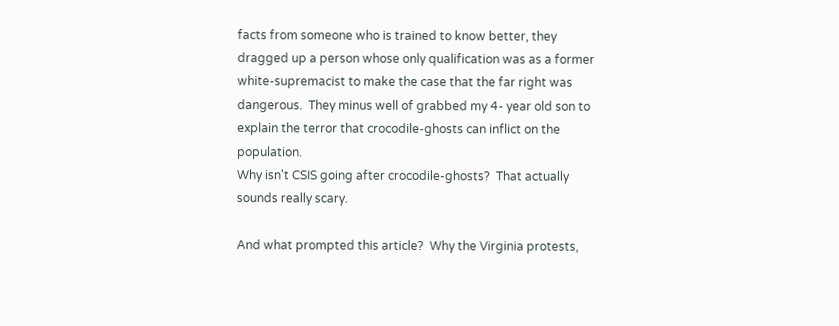facts from someone who is trained to know better, they dragged up a person whose only qualification was as a former white-supremacist to make the case that the far right was dangerous.  They minus well of grabbed my 4- year old son to explain the terror that crocodile-ghosts can inflict on the population.
Why isn't CSIS going after crocodile-ghosts?  That actually sounds really scary.

And what prompted this article?  Why the Virginia protests,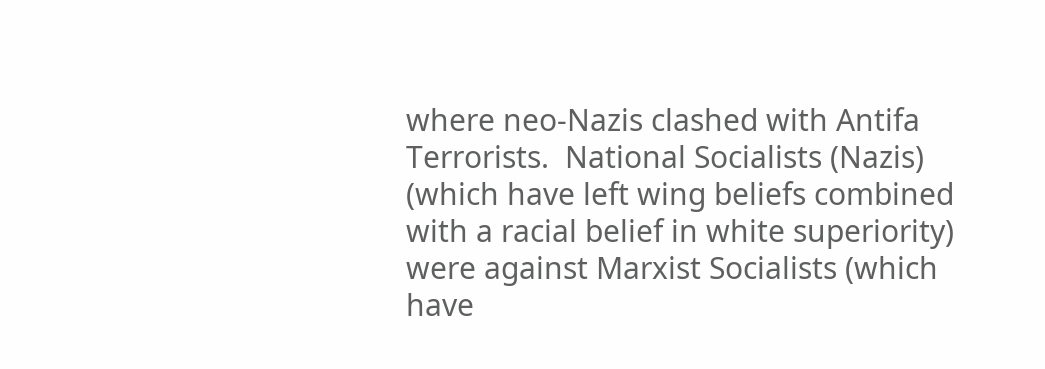where neo-Nazis clashed with Antifa Terrorists.  National Socialists (Nazis) (which have left wing beliefs combined with a racial belief in white superiority) were against Marxist Socialists (which have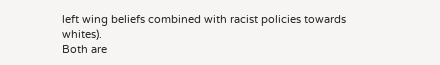left wing beliefs combined with racist policies towards whites).
Both are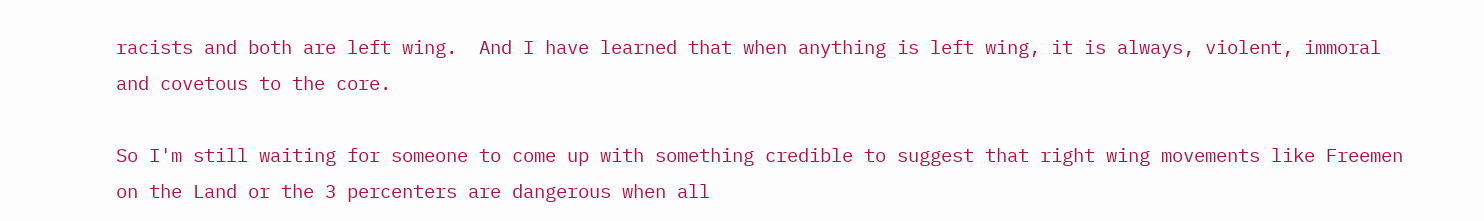racists and both are left wing.  And I have learned that when anything is left wing, it is always, violent, immoral and covetous to the core.

So I'm still waiting for someone to come up with something credible to suggest that right wing movements like Freemen on the Land or the 3 percenters are dangerous when all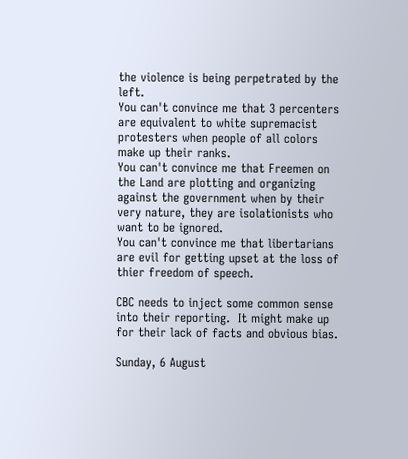the violence is being perpetrated by the left.
You can't convince me that 3 percenters are equivalent to white supremacist protesters when people of all colors make up their ranks.
You can't convince me that Freemen on the Land are plotting and organizing against the government when by their very nature, they are isolationists who want to be ignored.
You can't convince me that libertarians are evil for getting upset at the loss of thier freedom of speech.

CBC needs to inject some common sense into their reporting.  It might make up for their lack of facts and obvious bias.

Sunday, 6 August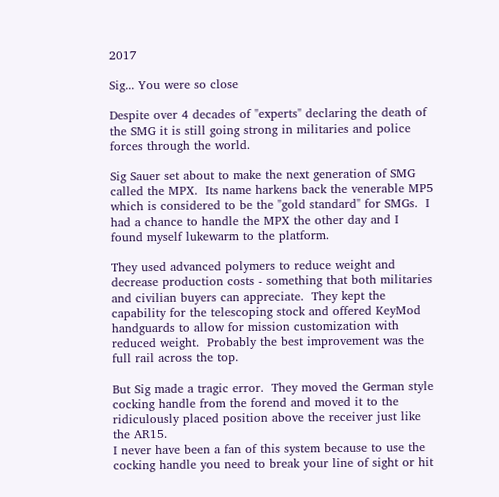2017

Sig... You were so close

Despite over 4 decades of "experts" declaring the death of the SMG it is still going strong in militaries and police forces through the world.

Sig Sauer set about to make the next generation of SMG called the MPX.  Its name harkens back the venerable MP5 which is considered to be the "gold standard" for SMGs.  I had a chance to handle the MPX the other day and I found myself lukewarm to the platform.

They used advanced polymers to reduce weight and decrease production costs - something that both militaries and civilian buyers can appreciate.  They kept the capability for the telescoping stock and offered KeyMod handguards to allow for mission customization with reduced weight.  Probably the best improvement was the full rail across the top.

But Sig made a tragic error.  They moved the German style cocking handle from the forend and moved it to the ridiculously placed position above the receiver just like the AR15.
I never have been a fan of this system because to use the cocking handle you need to break your line of sight or hit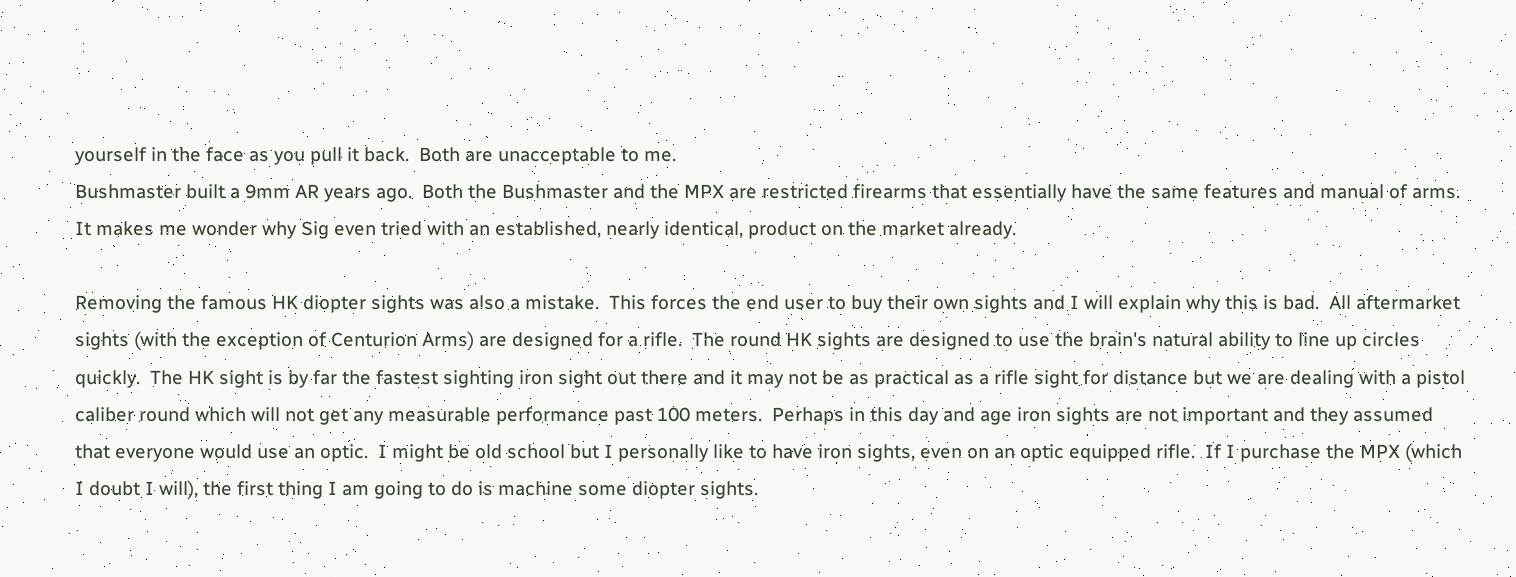yourself in the face as you pull it back.  Both are unacceptable to me.
Bushmaster built a 9mm AR years ago.  Both the Bushmaster and the MPX are restricted firearms that essentially have the same features and manual of arms.  It makes me wonder why Sig even tried with an established, nearly identical, product on the market already.

Removing the famous HK diopter sights was also a mistake.  This forces the end user to buy their own sights and I will explain why this is bad.  All aftermarket sights (with the exception of Centurion Arms) are designed for a rifle.  The round HK sights are designed to use the brain's natural ability to line up circles quickly.  The HK sight is by far the fastest sighting iron sight out there and it may not be as practical as a rifle sight for distance but we are dealing with a pistol caliber round which will not get any measurable performance past 100 meters.  Perhaps in this day and age iron sights are not important and they assumed that everyone would use an optic.  I might be old school but I personally like to have iron sights, even on an optic equipped rifle.  If I purchase the MPX (which I doubt I will), the first thing I am going to do is machine some diopter sights.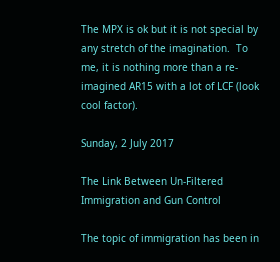The MPX is ok but it is not special by any stretch of the imagination.  To me, it is nothing more than a re-imagined AR15 with a lot of LCF (look cool factor).

Sunday, 2 July 2017

The Link Between Un-Filtered Immigration and Gun Control

The topic of immigration has been in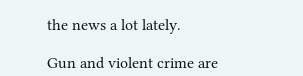the news a lot lately.

Gun and violent crime are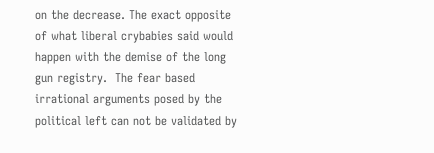on the decrease. The exact opposite of what liberal crybabies said would happen with the demise of the long gun registry.  The fear based irrational arguments posed by the political left can not be validated by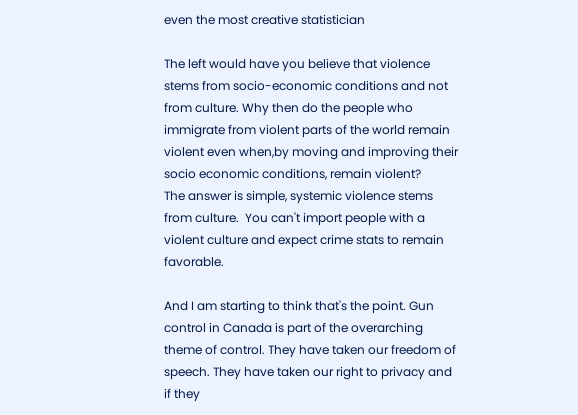even the most creative statistician

The left would have you believe that violence stems from socio-economic conditions and not from culture. Why then do the people who immigrate from violent parts of the world remain violent even when,by moving and improving their socio economic conditions, remain violent?
The answer is simple, systemic violence stems from culture.  You can't import people with a violent culture and expect crime stats to remain favorable.

And I am starting to think that's the point. Gun control in Canada is part of the overarching theme of control. They have taken our freedom of speech. They have taken our right to privacy and if they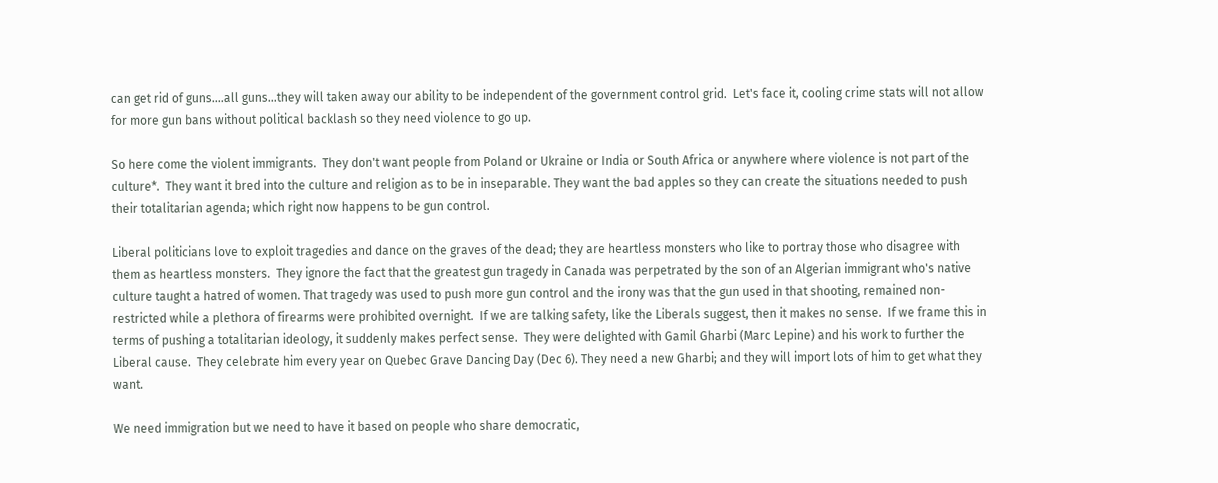can get rid of guns....all guns...they will taken away our ability to be independent of the government control grid.  Let's face it, cooling crime stats will not allow for more gun bans without political backlash so they need violence to go up.

So here come the violent immigrants.  They don't want people from Poland or Ukraine or India or South Africa or anywhere where violence is not part of the culture*.  They want it bred into the culture and religion as to be in inseparable. They want the bad apples so they can create the situations needed to push their totalitarian agenda; which right now happens to be gun control.

Liberal politicians love to exploit tragedies and dance on the graves of the dead; they are heartless monsters who like to portray those who disagree with them as heartless monsters.  They ignore the fact that the greatest gun tragedy in Canada was perpetrated by the son of an Algerian immigrant who's native culture taught a hatred of women. That tragedy was used to push more gun control and the irony was that the gun used in that shooting, remained non-restricted while a plethora of firearms were prohibited overnight.  If we are talking safety, like the Liberals suggest, then it makes no sense.  If we frame this in terms of pushing a totalitarian ideology, it suddenly makes perfect sense.  They were delighted with Gamil Gharbi (Marc Lepine) and his work to further the Liberal cause.  They celebrate him every year on Quebec Grave Dancing Day (Dec 6). They need a new Gharbi; and they will import lots of him to get what they want.

We need immigration but we need to have it based on people who share democratic,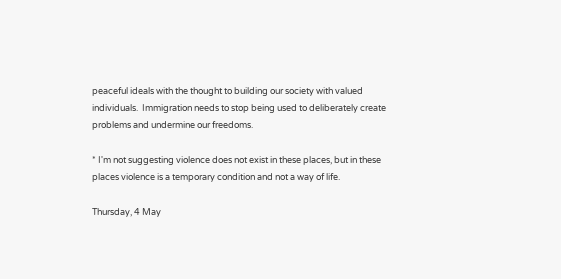peaceful ideals with the thought to building our society with valued individuals.  Immigration needs to stop being used to deliberately create problems and undermine our freedoms.

* I'm not suggesting violence does not exist in these places, but in these places violence is a temporary condition and not a way of life.

Thursday, 4 May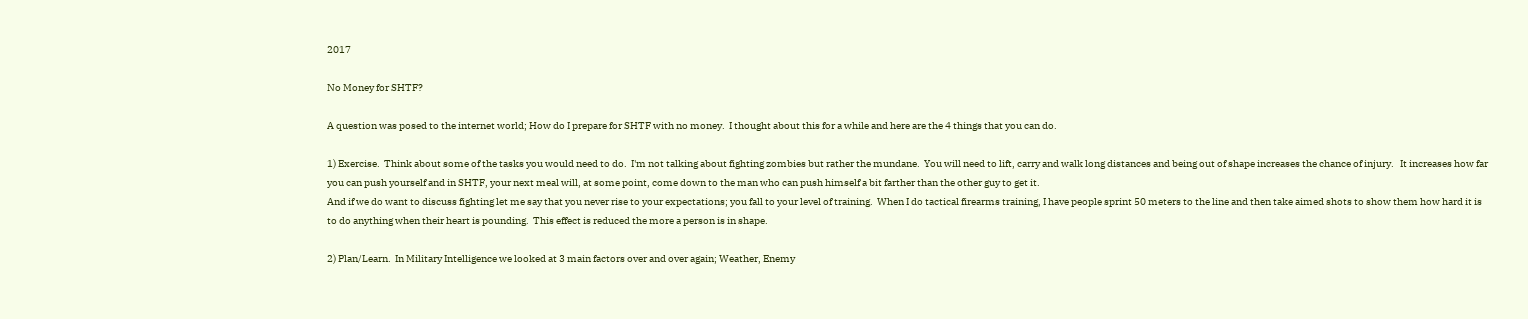2017

No Money for SHTF?

A question was posed to the internet world; How do I prepare for SHTF with no money.  I thought about this for a while and here are the 4 things that you can do.

1) Exercise.  Think about some of the tasks you would need to do.  I'm not talking about fighting zombies but rather the mundane.  You will need to lift, carry and walk long distances and being out of shape increases the chance of injury.   It increases how far you can push yourself and in SHTF, your next meal will, at some point, come down to the man who can push himself a bit farther than the other guy to get it.
And if we do want to discuss fighting let me say that you never rise to your expectations; you fall to your level of training.  When I do tactical firearms training, I have people sprint 50 meters to the line and then take aimed shots to show them how hard it is to do anything when their heart is pounding.  This effect is reduced the more a person is in shape.

2) Plan/Learn.  In Military Intelligence we looked at 3 main factors over and over again; Weather, Enemy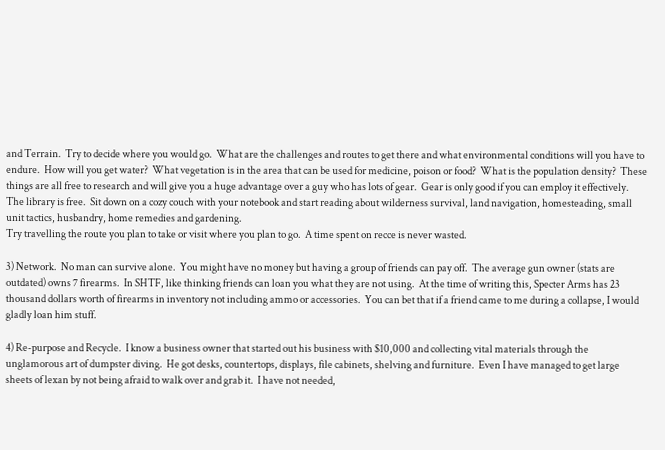and Terrain.  Try to decide where you would go.  What are the challenges and routes to get there and what environmental conditions will you have to endure.  How will you get water?  What vegetation is in the area that can be used for medicine, poison or food?  What is the population density?  These things are all free to research and will give you a huge advantage over a guy who has lots of gear.  Gear is only good if you can employ it effectively.
The library is free.  Sit down on a cozy couch with your notebook and start reading about wilderness survival, land navigation, homesteading, small unit tactics, husbandry, home remedies and gardening.
Try travelling the route you plan to take or visit where you plan to go.  A time spent on recce is never wasted.

3) Network.  No man can survive alone.  You might have no money but having a group of friends can pay off.  The average gun owner (stats are outdated) owns 7 firearms.  In SHTF, like thinking friends can loan you what they are not using.  At the time of writing this, Specter Arms has 23 thousand dollars worth of firearms in inventory not including ammo or accessories.  You can bet that if a friend came to me during a collapse, I would gladly loan him stuff.

4) Re-purpose and Recycle.  I know a business owner that started out his business with $10,000 and collecting vital materials through the unglamorous art of dumpster diving.  He got desks, countertops, displays, file cabinets, shelving and furniture.  Even I have managed to get large sheets of lexan by not being afraid to walk over and grab it.  I have not needed,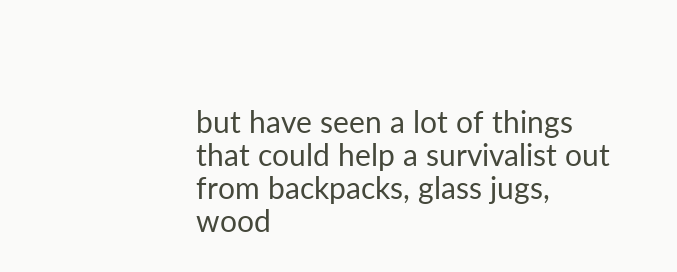but have seen a lot of things that could help a survivalist out from backpacks, glass jugs, wood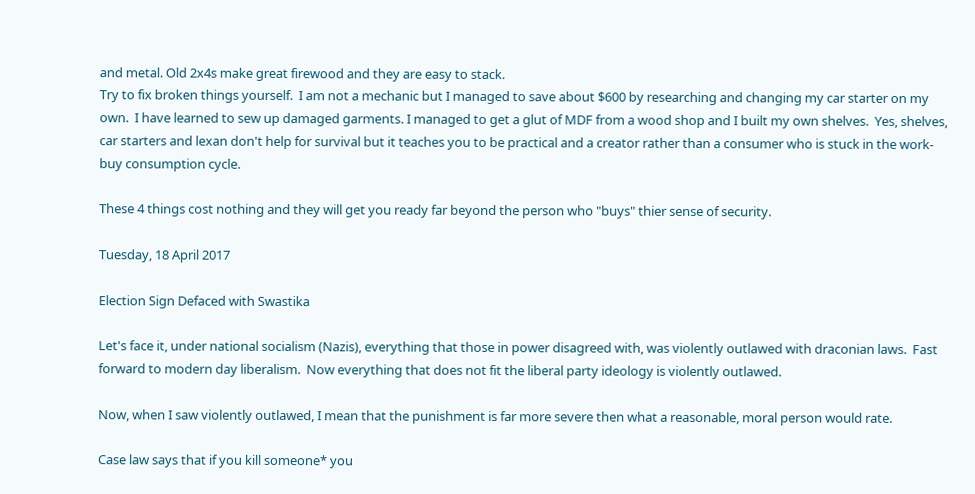and metal. Old 2x4s make great firewood and they are easy to stack.
Try to fix broken things yourself.  I am not a mechanic but I managed to save about $600 by researching and changing my car starter on my own.  I have learned to sew up damaged garments. I managed to get a glut of MDF from a wood shop and I built my own shelves.  Yes, shelves, car starters and lexan don't help for survival but it teaches you to be practical and a creator rather than a consumer who is stuck in the work-buy consumption cycle.

These 4 things cost nothing and they will get you ready far beyond the person who "buys" thier sense of security.

Tuesday, 18 April 2017

Election Sign Defaced with Swastika

Let's face it, under national socialism (Nazis), everything that those in power disagreed with, was violently outlawed with draconian laws.  Fast forward to modern day liberalism.  Now everything that does not fit the liberal party ideology is violently outlawed.

Now, when I saw violently outlawed, I mean that the punishment is far more severe then what a reasonable, moral person would rate.

Case law says that if you kill someone* you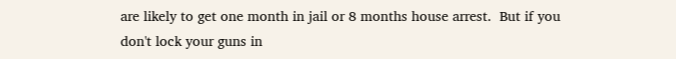are likely to get one month in jail or 8 months house arrest.  But if you don't lock your guns in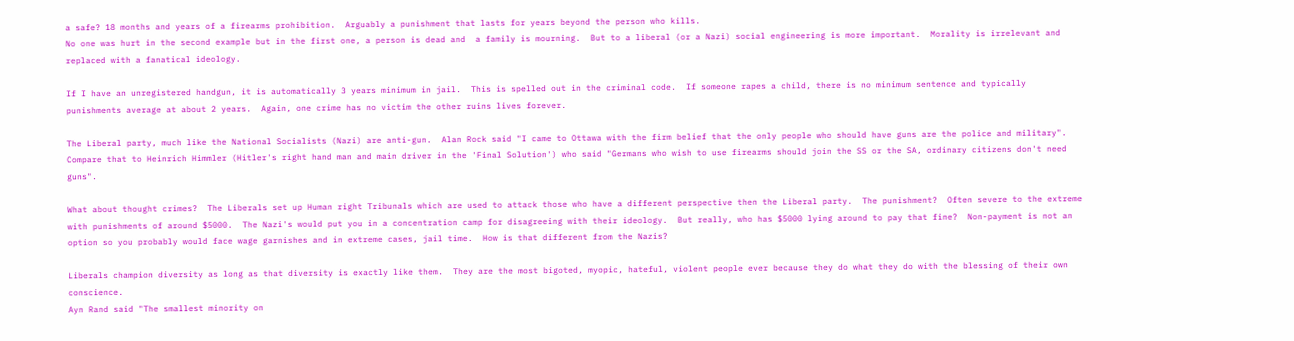a safe? 18 months and years of a firearms prohibition.  Arguably a punishment that lasts for years beyond the person who kills.
No one was hurt in the second example but in the first one, a person is dead and  a family is mourning.  But to a liberal (or a Nazi) social engineering is more important.  Morality is irrelevant and replaced with a fanatical ideology.

If I have an unregistered handgun, it is automatically 3 years minimum in jail.  This is spelled out in the criminal code.  If someone rapes a child, there is no minimum sentence and typically punishments average at about 2 years.  Again, one crime has no victim the other ruins lives forever.

The Liberal party, much like the National Socialists (Nazi) are anti-gun.  Alan Rock said "I came to Ottawa with the firm belief that the only people who should have guns are the police and military".  Compare that to Heinrich Himmler (Hitler's right hand man and main driver in the 'Final Solution') who said "Germans who wish to use firearms should join the SS or the SA, ordinary citizens don't need guns".

What about thought crimes?  The Liberals set up Human right Tribunals which are used to attack those who have a different perspective then the Liberal party.  The punishment?  Often severe to the extreme with punishments of around $5000.  The Nazi's would put you in a concentration camp for disagreeing with their ideology.  But really, who has $5000 lying around to pay that fine?  Non-payment is not an option so you probably would face wage garnishes and in extreme cases, jail time.  How is that different from the Nazis?

Liberals champion diversity as long as that diversity is exactly like them.  They are the most bigoted, myopic, hateful, violent people ever because they do what they do with the blessing of their own conscience.
Ayn Rand said "The smallest minority on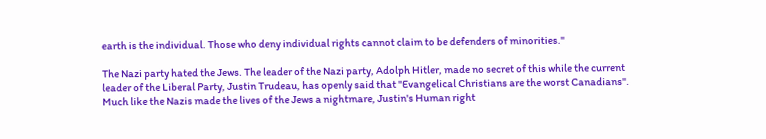earth is the individual. Those who deny individual rights cannot claim to be defenders of minorities."

The Nazi party hated the Jews. The leader of the Nazi party, Adolph Hitler, made no secret of this while the current leader of the Liberal Party, Justin Trudeau, has openly said that "Evangelical Christians are the worst Canadians".  Much like the Nazis made the lives of the Jews a nightmare, Justin's Human right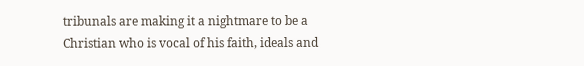tribunals are making it a nightmare to be a Christian who is vocal of his faith, ideals and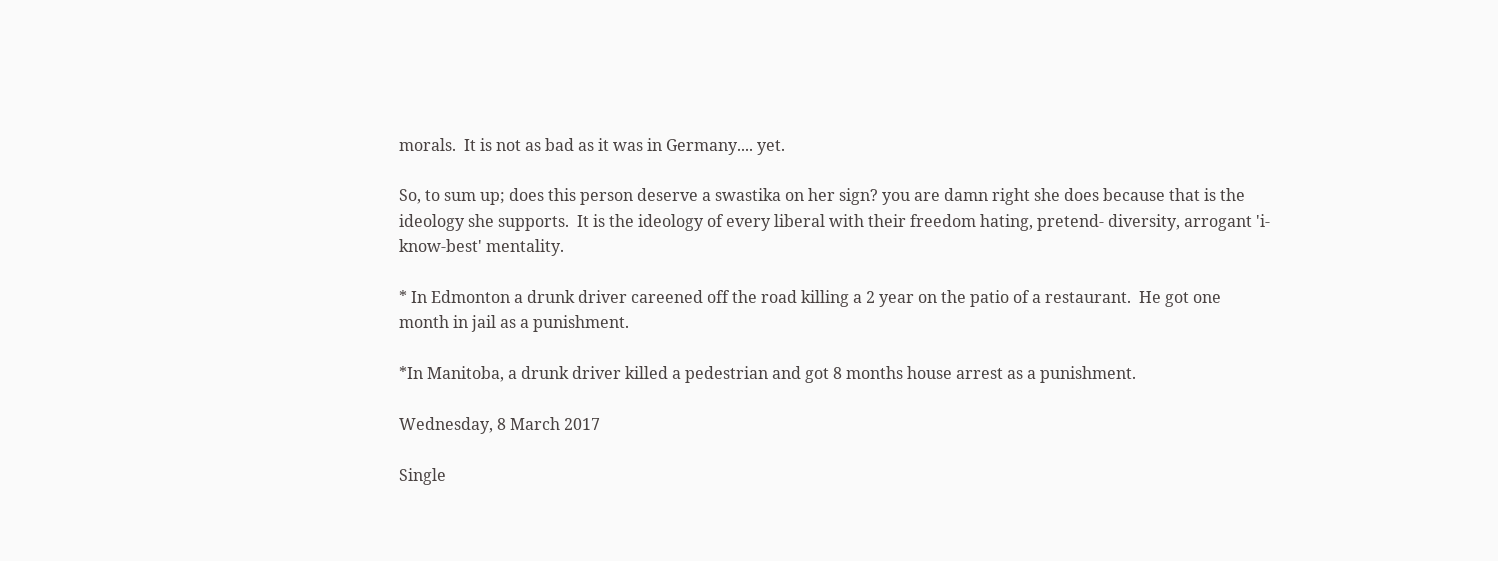morals.  It is not as bad as it was in Germany.... yet.

So, to sum up; does this person deserve a swastika on her sign? you are damn right she does because that is the ideology she supports.  It is the ideology of every liberal with their freedom hating, pretend- diversity, arrogant 'i-know-best' mentality.

* In Edmonton a drunk driver careened off the road killing a 2 year on the patio of a restaurant.  He got one month in jail as a punishment.

*In Manitoba, a drunk driver killed a pedestrian and got 8 months house arrest as a punishment.

Wednesday, 8 March 2017

Single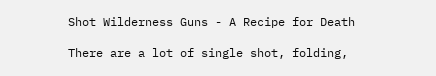Shot Wilderness Guns - A Recipe for Death

There are a lot of single shot, folding,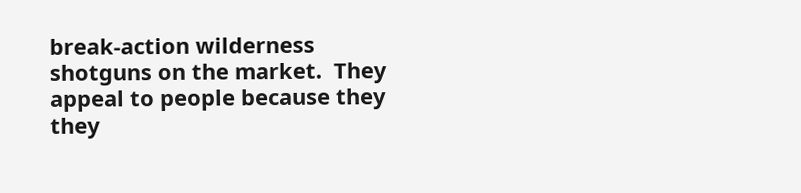break-action wilderness shotguns on the market.  They appeal to people because they they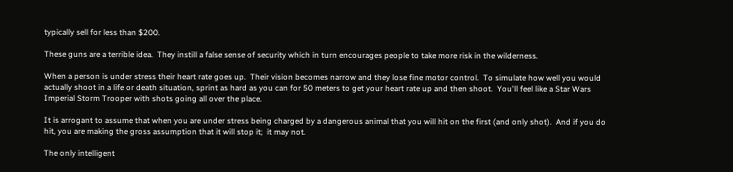typically sell for less than $200.

These guns are a terrible idea.  They instill a false sense of security which in turn encourages people to take more risk in the wilderness.

When a person is under stress their heart rate goes up.  Their vision becomes narrow and they lose fine motor control.  To simulate how well you would actually shoot in a life or death situation, sprint as hard as you can for 50 meters to get your heart rate up and then shoot.  You'll feel like a Star Wars Imperial Storm Trooper with shots going all over the place.

It is arrogant to assume that when you are under stress being charged by a dangerous animal that you will hit on the first (and only shot).  And if you do hit, you are making the gross assumption that it will stop it;  it may not.

The only intelligent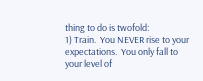thing to do is twofold:
1) Train.  You NEVER rise to your expectations.  You only fall to your level of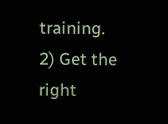training.
2) Get the right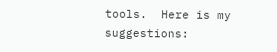tools.  Here is my suggestions: